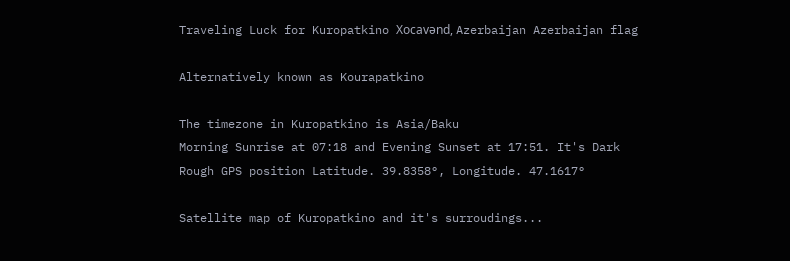Traveling Luck for Kuropatkino Xocavǝnd, Azerbaijan Azerbaijan flag

Alternatively known as Kourapatkino

The timezone in Kuropatkino is Asia/Baku
Morning Sunrise at 07:18 and Evening Sunset at 17:51. It's Dark
Rough GPS position Latitude. 39.8358°, Longitude. 47.1617°

Satellite map of Kuropatkino and it's surroudings...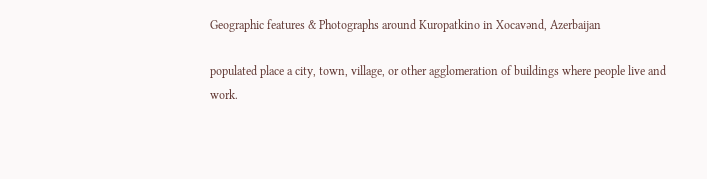Geographic features & Photographs around Kuropatkino in Xocavǝnd, Azerbaijan

populated place a city, town, village, or other agglomeration of buildings where people live and work.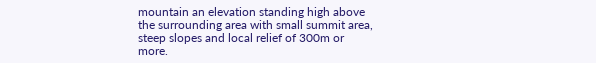mountain an elevation standing high above the surrounding area with small summit area, steep slopes and local relief of 300m or more.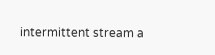intermittent stream a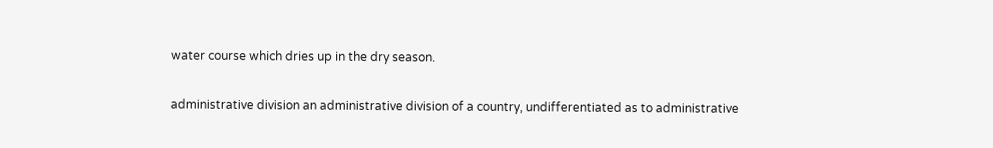water course which dries up in the dry season.

administrative division an administrative division of a country, undifferentiated as to administrative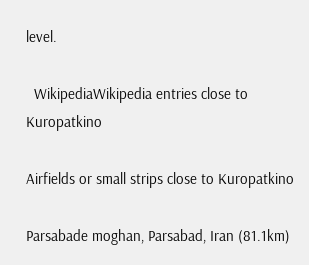level.

  WikipediaWikipedia entries close to Kuropatkino

Airfields or small strips close to Kuropatkino

Parsabade moghan, Parsabad, Iran (81.1km)